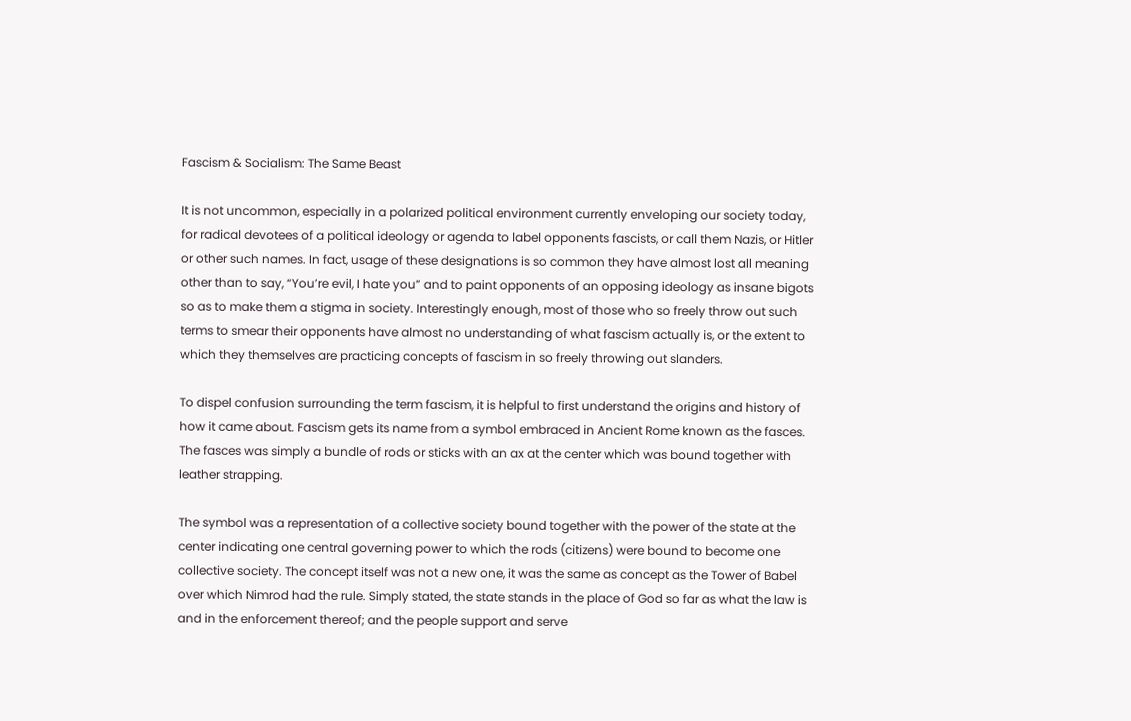Fascism & Socialism: The Same Beast

It is not uncommon, especially in a polarized political environment currently enveloping our society today, for radical devotees of a political ideology or agenda to label opponents fascists, or call them Nazis, or Hitler or other such names. In fact, usage of these designations is so common they have almost lost all meaning other than to say, “You’re evil, I hate you” and to paint opponents of an opposing ideology as insane bigots so as to make them a stigma in society. Interestingly enough, most of those who so freely throw out such terms to smear their opponents have almost no understanding of what fascism actually is, or the extent to which they themselves are practicing concepts of fascism in so freely throwing out slanders.

To dispel confusion surrounding the term fascism, it is helpful to first understand the origins and history of how it came about. Fascism gets its name from a symbol embraced in Ancient Rome known as the fasces. The fasces was simply a bundle of rods or sticks with an ax at the center which was bound together with leather strapping.

The symbol was a representation of a collective society bound together with the power of the state at the center indicating one central governing power to which the rods (citizens) were bound to become one collective society. The concept itself was not a new one, it was the same as concept as the Tower of Babel over which Nimrod had the rule. Simply stated, the state stands in the place of God so far as what the law is and in the enforcement thereof; and the people support and serve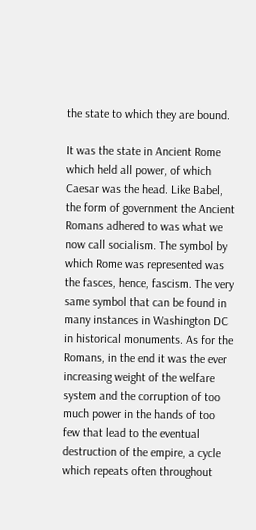the state to which they are bound.

It was the state in Ancient Rome which held all power, of which Caesar was the head. Like Babel, the form of government the Ancient Romans adhered to was what we now call socialism. The symbol by which Rome was represented was the fasces, hence, fascism. The very same symbol that can be found in many instances in Washington DC in historical monuments. As for the Romans, in the end it was the ever increasing weight of the welfare system and the corruption of too much power in the hands of too few that lead to the eventual destruction of the empire, a cycle which repeats often throughout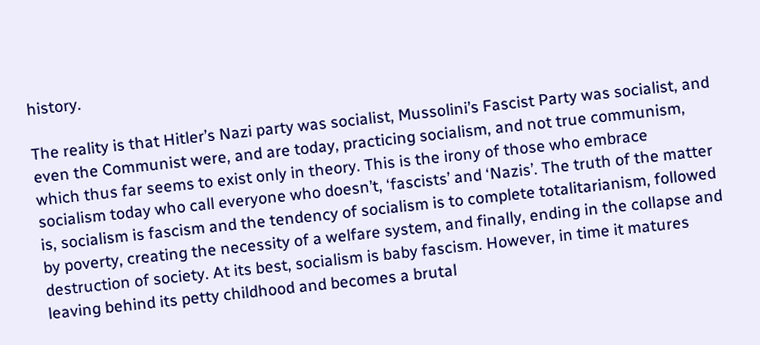history.

The reality is that Hitler’s Nazi party was socialist, Mussolini’s Fascist Party was socialist, and even the Communist were, and are today, practicing socialism, and not true communism, which thus far seems to exist only in theory. This is the irony of those who embrace socialism today who call everyone who doesn’t, ‘fascists’ and ‘Nazis’. The truth of the matter is, socialism is fascism and the tendency of socialism is to complete totalitarianism, followed by poverty, creating the necessity of a welfare system, and finally, ending in the collapse and destruction of society. At its best, socialism is baby fascism. However, in time it matures leaving behind its petty childhood and becomes a brutal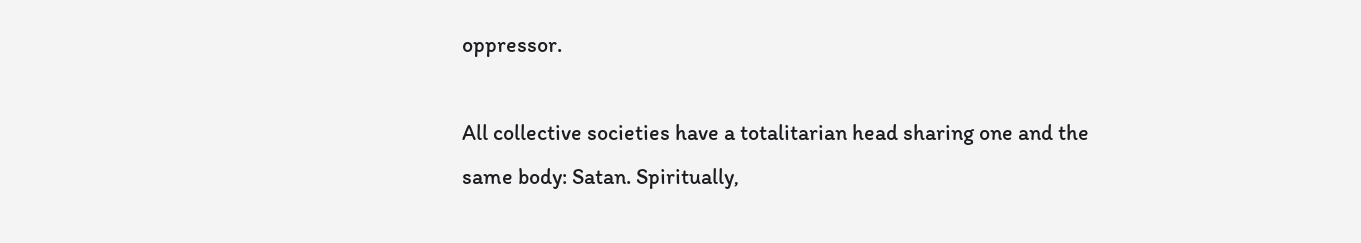oppressor.

All collective societies have a totalitarian head sharing one and the same body: Satan. Spiritually,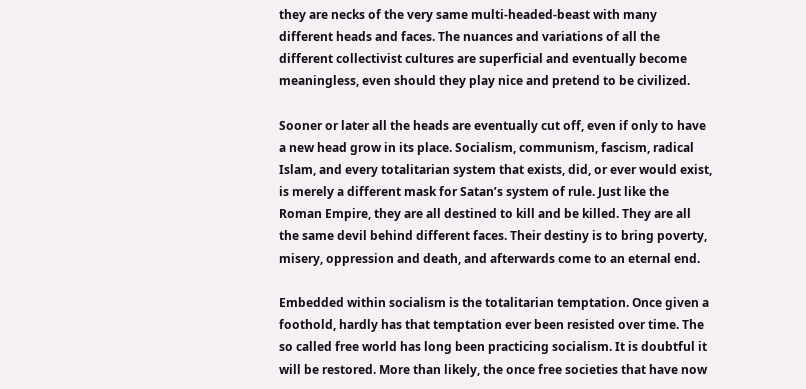they are necks of the very same multi-headed-beast with many different heads and faces. The nuances and variations of all the different collectivist cultures are superficial and eventually become meaningless, even should they play nice and pretend to be civilized.

Sooner or later all the heads are eventually cut off, even if only to have a new head grow in its place. Socialism, communism, fascism, radical Islam, and every totalitarian system that exists, did, or ever would exist, is merely a different mask for Satan’s system of rule. Just like the Roman Empire, they are all destined to kill and be killed. They are all the same devil behind different faces. Their destiny is to bring poverty, misery, oppression and death, and afterwards come to an eternal end.

Embedded within socialism is the totalitarian temptation. Once given a foothold, hardly has that temptation ever been resisted over time. The so called free world has long been practicing socialism. It is doubtful it will be restored. More than likely, the once free societies that have now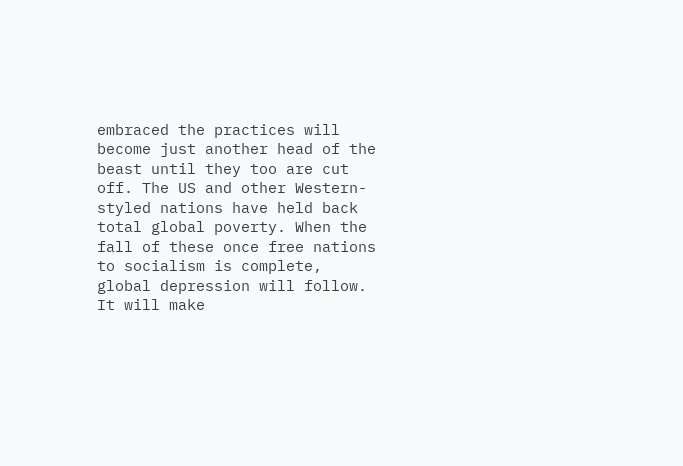embraced the practices will become just another head of the beast until they too are cut off. The US and other Western-styled nations have held back total global poverty. When the fall of these once free nations to socialism is complete, global depression will follow. It will make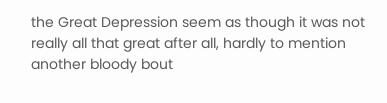the Great Depression seem as though it was not really all that great after all, hardly to mention another bloody bout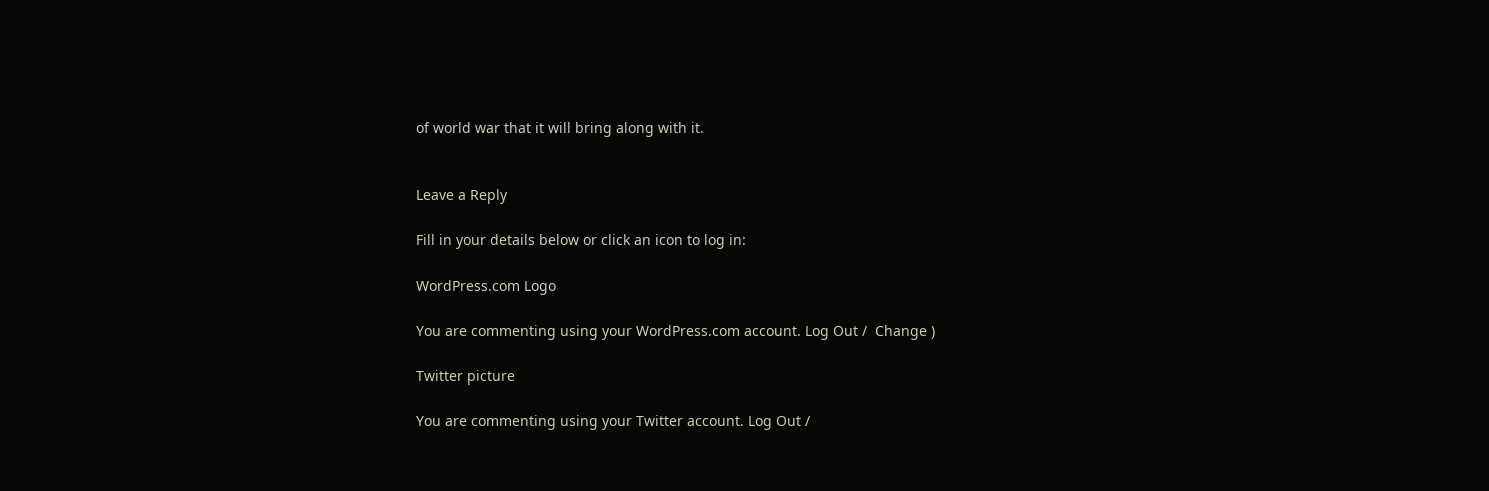of world war that it will bring along with it.


Leave a Reply

Fill in your details below or click an icon to log in:

WordPress.com Logo

You are commenting using your WordPress.com account. Log Out /  Change )

Twitter picture

You are commenting using your Twitter account. Log Out /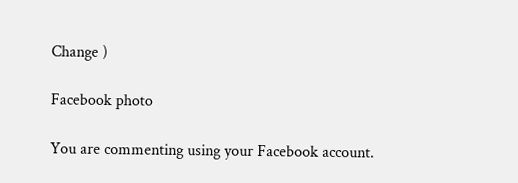Change )

Facebook photo

You are commenting using your Facebook account.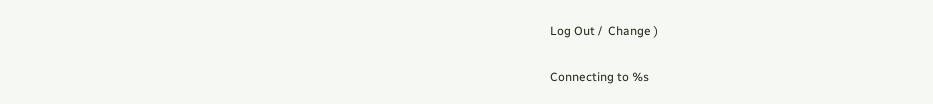Log Out /  Change )

Connecting to %s